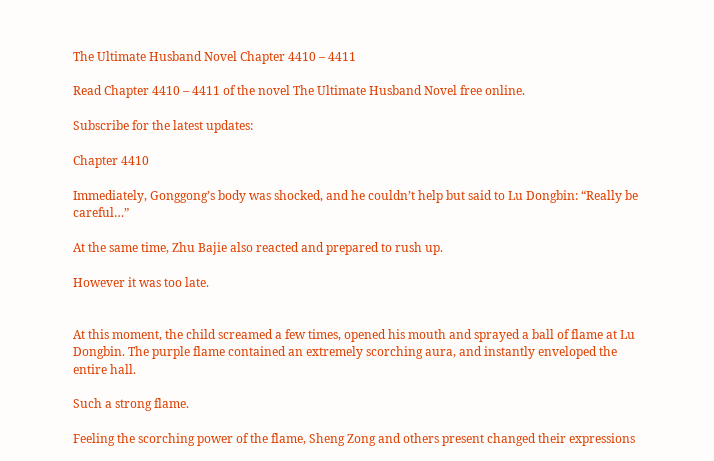The Ultimate Husband Novel Chapter 4410 – 4411

Read Chapter 4410 – 4411 of the novel The Ultimate Husband Novel free online.

Subscribe for the latest updates:

Chapter 4410

Immediately, Gonggong’s body was shocked, and he couldn’t help but said to Lu Dongbin: “Really be careful…”

At the same time, Zhu Bajie also reacted and prepared to rush up.

However it was too late.


At this moment, the child screamed a few times, opened his mouth and sprayed a ball of flame at Lu Dongbin. The purple flame contained an extremely scorching aura, and instantly enveloped the entire hall.

Such a strong flame.

Feeling the scorching power of the flame, Sheng Zong and others present changed their expressions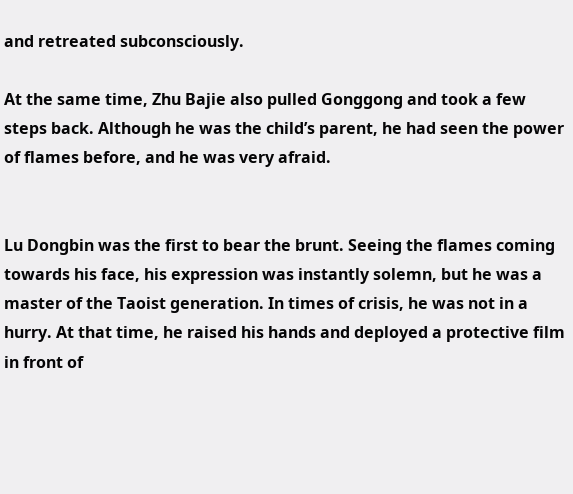and retreated subconsciously.

At the same time, Zhu Bajie also pulled Gonggong and took a few steps back. Although he was the child’s parent, he had seen the power of flames before, and he was very afraid.


Lu Dongbin was the first to bear the brunt. Seeing the flames coming towards his face, his expression was instantly solemn, but he was a master of the Taoist generation. In times of crisis, he was not in a hurry. At that time, he raised his hands and deployed a protective film in front of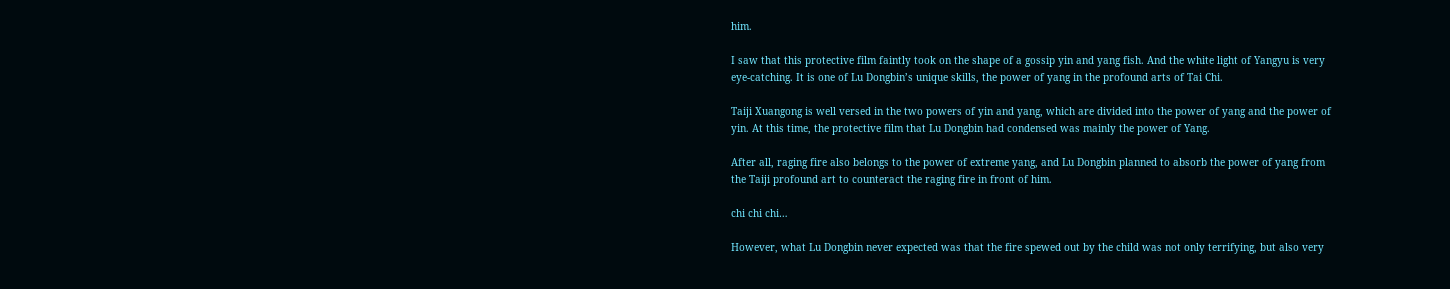him.

I saw that this protective film faintly took on the shape of a gossip yin and yang fish. And the white light of Yangyu is very eye-catching. It is one of Lu Dongbin’s unique skills, the power of yang in the profound arts of Tai Chi.

Taiji Xuangong is well versed in the two powers of yin and yang, which are divided into the power of yang and the power of yin. At this time, the protective film that Lu Dongbin had condensed was mainly the power of Yang.

After all, raging fire also belongs to the power of extreme yang, and Lu Dongbin planned to absorb the power of yang from the Taiji profound art to counteract the raging fire in front of him.

chi chi chi…

However, what Lu Dongbin never expected was that the fire spewed out by the child was not only terrifying, but also very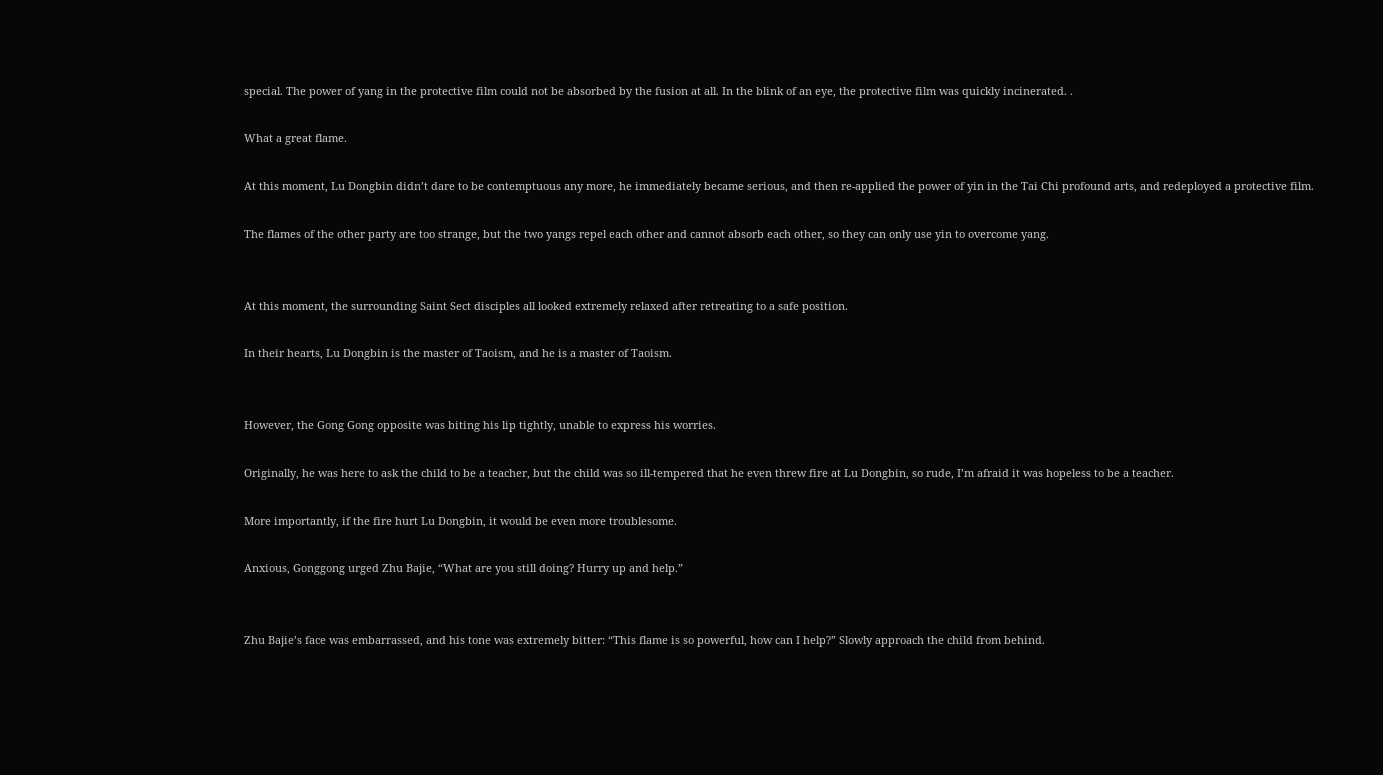special. The power of yang in the protective film could not be absorbed by the fusion at all. In the blink of an eye, the protective film was quickly incinerated. .

What a great flame.

At this moment, Lu Dongbin didn’t dare to be contemptuous any more, he immediately became serious, and then re-applied the power of yin in the Tai Chi profound arts, and redeployed a protective film.

The flames of the other party are too strange, but the two yangs repel each other and cannot absorb each other, so they can only use yin to overcome yang.


At this moment, the surrounding Saint Sect disciples all looked extremely relaxed after retreating to a safe position.

In their hearts, Lu Dongbin is the master of Taoism, and he is a master of Taoism.


However, the Gong Gong opposite was biting his lip tightly, unable to express his worries.

Originally, he was here to ask the child to be a teacher, but the child was so ill-tempered that he even threw fire at Lu Dongbin, so rude, I’m afraid it was hopeless to be a teacher.

More importantly, if the fire hurt Lu Dongbin, it would be even more troublesome.

Anxious, Gonggong urged Zhu Bajie, “What are you still doing? Hurry up and help.”


Zhu Bajie’s face was embarrassed, and his tone was extremely bitter: “This flame is so powerful, how can I help?” Slowly approach the child from behind.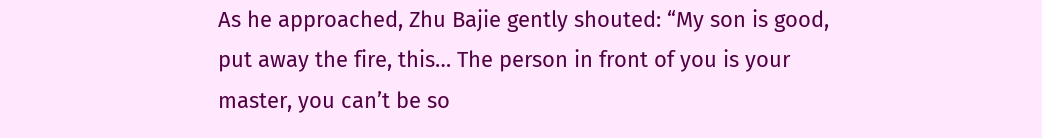As he approached, Zhu Bajie gently shouted: “My son is good, put away the fire, this… The person in front of you is your master, you can’t be so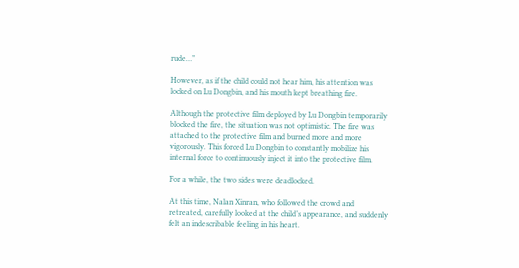rude…”

However, as if the child could not hear him, his attention was locked on Lu Dongbin, and his mouth kept breathing fire.

Although the protective film deployed by Lu Dongbin temporarily blocked the fire, the situation was not optimistic. The fire was attached to the protective film and burned more and more vigorously. This forced Lu Dongbin to constantly mobilize his internal force to continuously inject it into the protective film.

For a while, the two sides were deadlocked.

At this time, Nalan Xinran, who followed the crowd and retreated, carefully looked at the child’s appearance, and suddenly felt an indescribable feeling in his heart.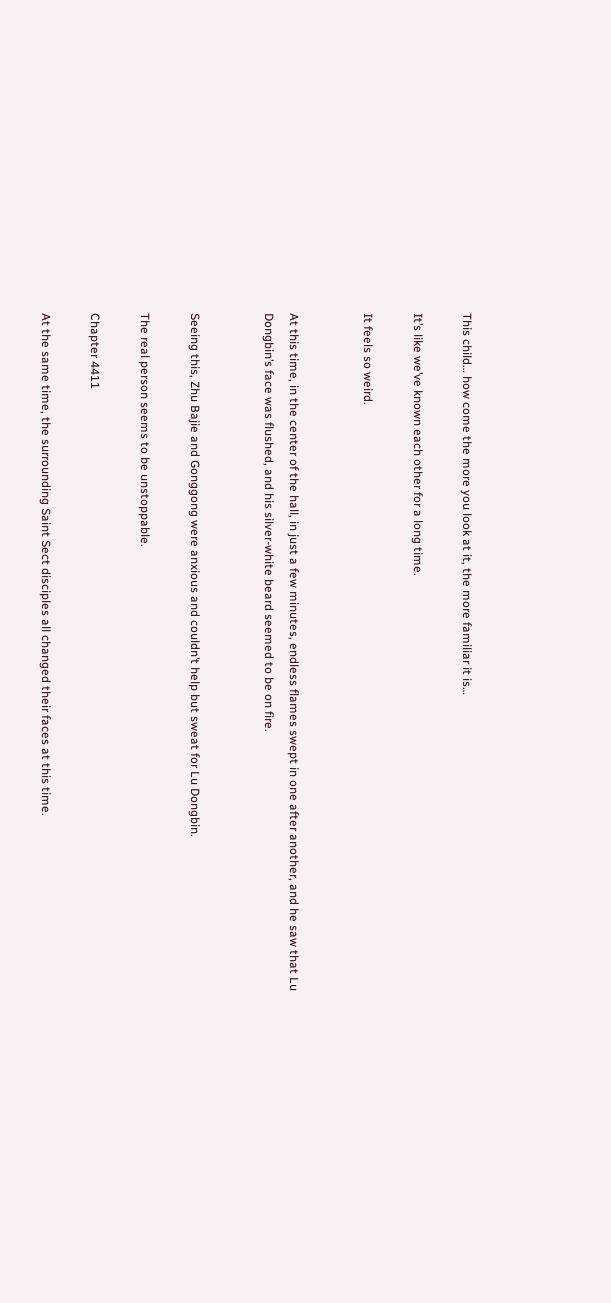This child… how come the more you look at it, the more familiar it is…

It’s like we’ve known each other for a long time.

It feels so weird.


At this time, in the center of the hall, in just a few minutes, endless flames swept in one after another, and he saw that Lu Dongbin’s face was flushed, and his silver-white beard seemed to be on fire.


Seeing this, Zhu Bajie and Gonggong were anxious and couldn’t help but sweat for Lu Dongbin.

The real person seems to be unstoppable.

Chapter 4411

At the same time, the surrounding Saint Sect disciples all changed their faces at this time.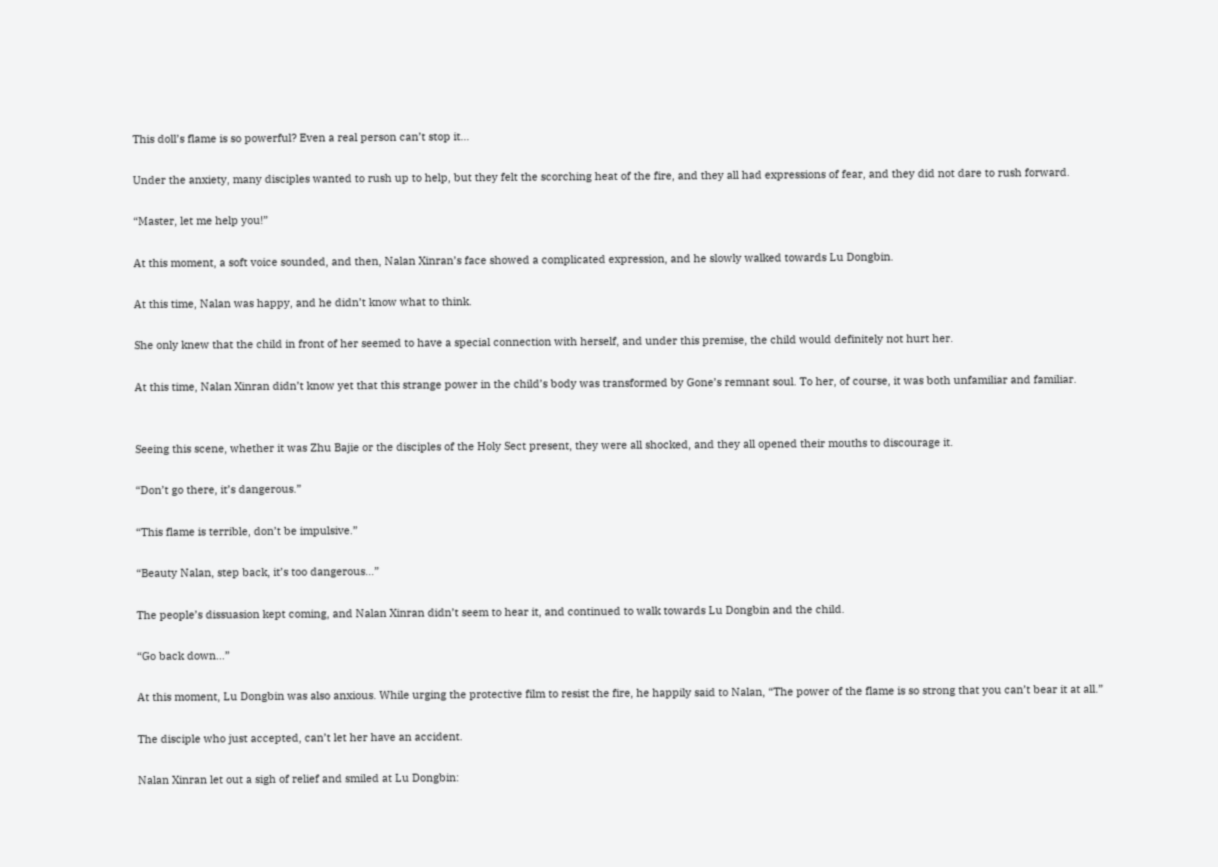This doll’s flame is so powerful? Even a real person can’t stop it…

Under the anxiety, many disciples wanted to rush up to help, but they felt the scorching heat of the fire, and they all had expressions of fear, and they did not dare to rush forward.

“Master, let me help you!”

At this moment, a soft voice sounded, and then, Nalan Xinran’s face showed a complicated expression, and he slowly walked towards Lu Dongbin.

At this time, Nalan was happy, and he didn’t know what to think.

She only knew that the child in front of her seemed to have a special connection with herself, and under this premise, the child would definitely not hurt her.

At this time, Nalan Xinran didn’t know yet that this strange power in the child’s body was transformed by Gone’s remnant soul. To her, of course, it was both unfamiliar and familiar.


Seeing this scene, whether it was Zhu Bajie or the disciples of the Holy Sect present, they were all shocked, and they all opened their mouths to discourage it.

“Don’t go there, it’s dangerous.”

“This flame is terrible, don’t be impulsive.”

“Beauty Nalan, step back, it’s too dangerous…”

The people’s dissuasion kept coming, and Nalan Xinran didn’t seem to hear it, and continued to walk towards Lu Dongbin and the child.

“Go back down…”

At this moment, Lu Dongbin was also anxious. While urging the protective film to resist the fire, he happily said to Nalan, “The power of the flame is so strong that you can’t bear it at all.”

The disciple who just accepted, can’t let her have an accident.

Nalan Xinran let out a sigh of relief and smiled at Lu Dongbin: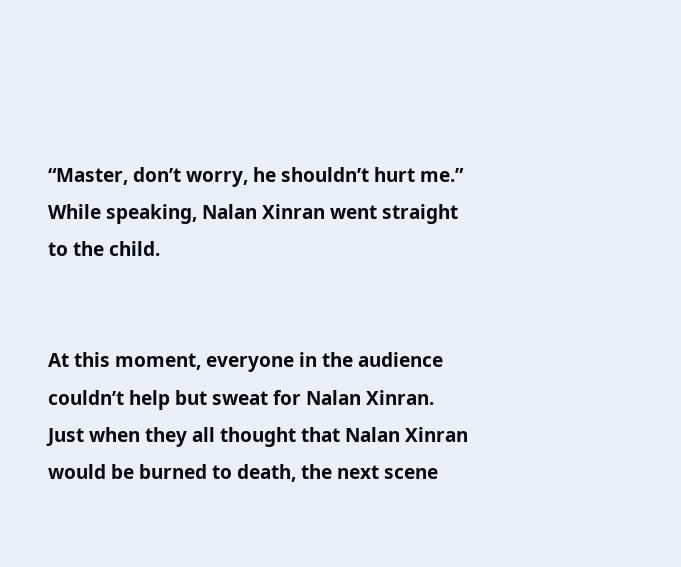“Master, don’t worry, he shouldn’t hurt me.” While speaking, Nalan Xinran went straight to the child.


At this moment, everyone in the audience couldn’t help but sweat for Nalan Xinran. Just when they all thought that Nalan Xinran would be burned to death, the next scene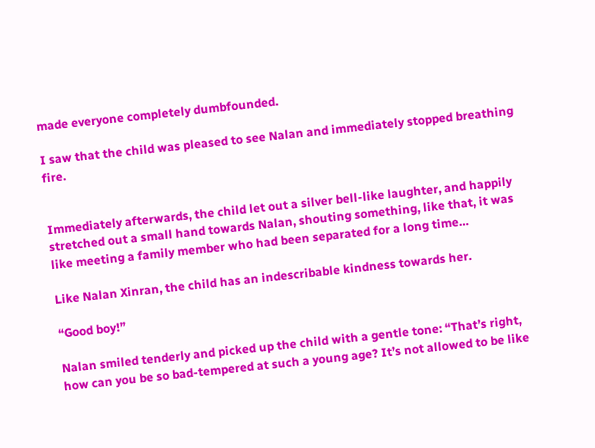made everyone completely dumbfounded.

I saw that the child was pleased to see Nalan and immediately stopped breathing fire.


Immediately afterwards, the child let out a silver bell-like laughter, and happily stretched out a small hand towards Nalan, shouting something, like that, it was like meeting a family member who had been separated for a long time…

Like Nalan Xinran, the child has an indescribable kindness towards her.

“Good boy!”

Nalan smiled tenderly and picked up the child with a gentle tone: “That’s right, how can you be so bad-tempered at such a young age? It’s not allowed to be like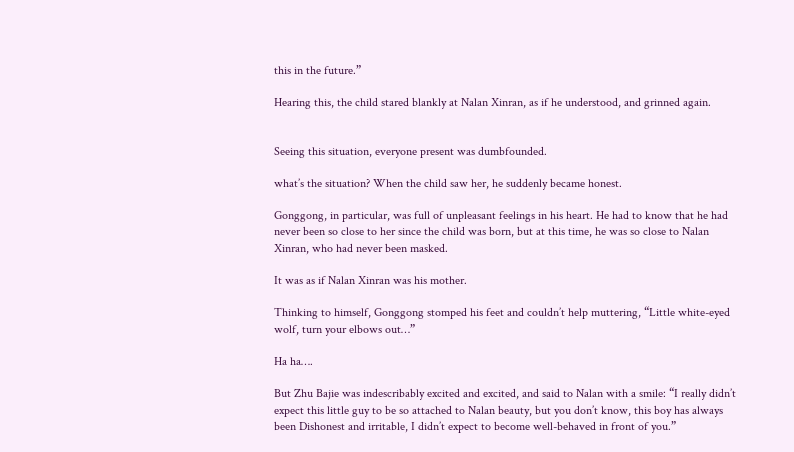this in the future.”

Hearing this, the child stared blankly at Nalan Xinran, as if he understood, and grinned again.


Seeing this situation, everyone present was dumbfounded.

what’s the situation? When the child saw her, he suddenly became honest.

Gonggong, in particular, was full of unpleasant feelings in his heart. He had to know that he had never been so close to her since the child was born, but at this time, he was so close to Nalan Xinran, who had never been masked.

It was as if Nalan Xinran was his mother.

Thinking to himself, Gonggong stomped his feet and couldn’t help muttering, “Little white-eyed wolf, turn your elbows out…”

Ha ha….

But Zhu Bajie was indescribably excited and excited, and said to Nalan with a smile: “I really didn’t expect this little guy to be so attached to Nalan beauty, but you don’t know, this boy has always been Dishonest and irritable, I didn’t expect to become well-behaved in front of you.”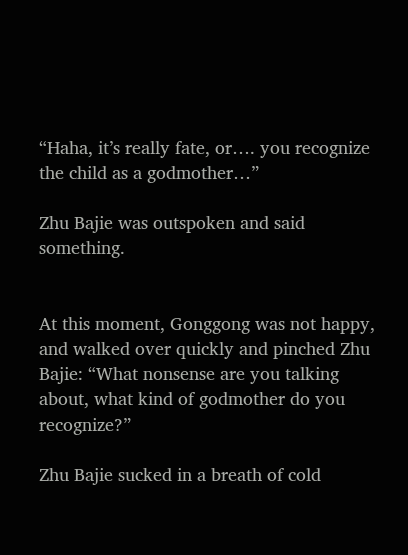“Haha, it’s really fate, or…. you recognize the child as a godmother…”

Zhu Bajie was outspoken and said something.


At this moment, Gonggong was not happy, and walked over quickly and pinched Zhu Bajie: “What nonsense are you talking about, what kind of godmother do you recognize?”

Zhu Bajie sucked in a breath of cold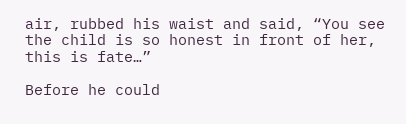air, rubbed his waist and said, “You see the child is so honest in front of her, this is fate…”

Before he could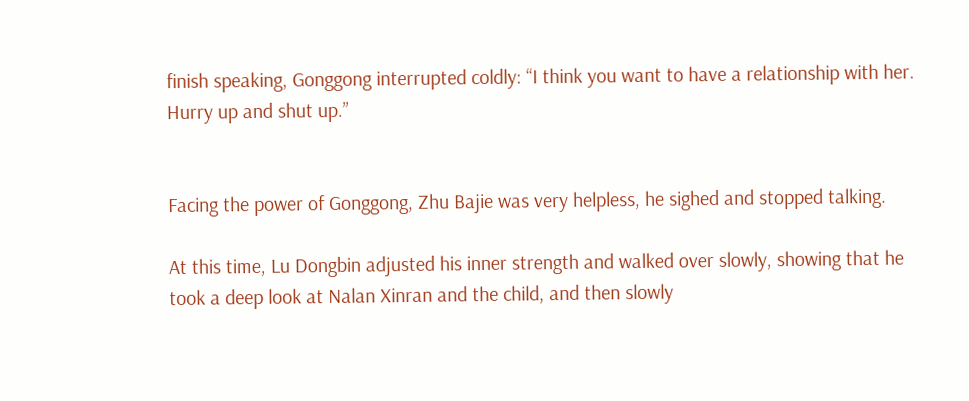finish speaking, Gonggong interrupted coldly: “I think you want to have a relationship with her. Hurry up and shut up.”


Facing the power of Gonggong, Zhu Bajie was very helpless, he sighed and stopped talking.

At this time, Lu Dongbin adjusted his inner strength and walked over slowly, showing that he took a deep look at Nalan Xinran and the child, and then slowly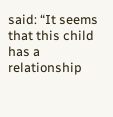said: “It seems that this child has a relationship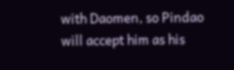with Daomen, so Pindao will accept him as his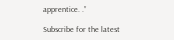apprentice. .”

Subscribe for the latest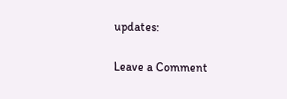updates:

Leave a Comment